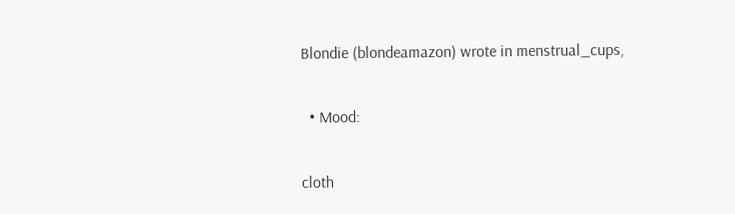Blondie (blondeamazon) wrote in menstrual_cups,

  • Mood:

cloth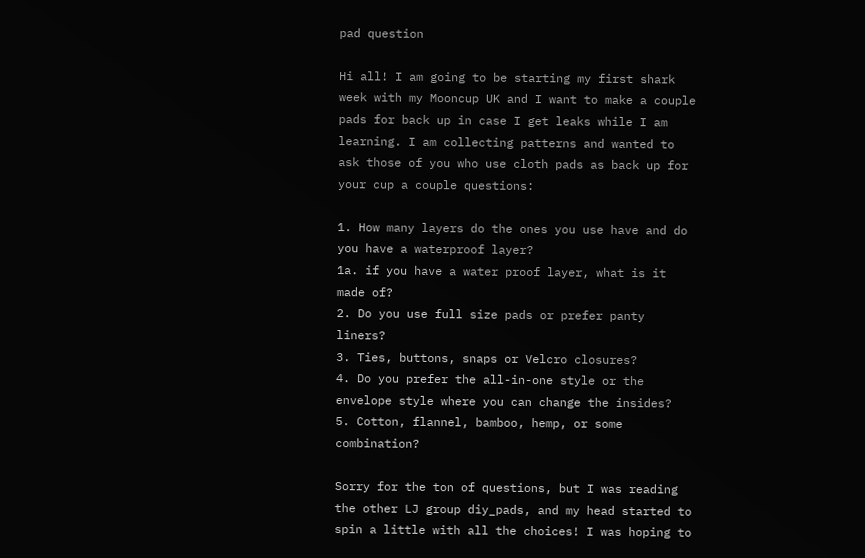pad question

Hi all! I am going to be starting my first shark week with my Mooncup UK and I want to make a couple pads for back up in case I get leaks while I am learning. I am collecting patterns and wanted to ask those of you who use cloth pads as back up for your cup a couple questions:

1. How many layers do the ones you use have and do you have a waterproof layer?
1a. if you have a water proof layer, what is it made of?
2. Do you use full size pads or prefer panty liners?
3. Ties, buttons, snaps or Velcro closures?
4. Do you prefer the all-in-one style or the envelope style where you can change the insides?
5. Cotton, flannel, bamboo, hemp, or some combination?

Sorry for the ton of questions, but I was reading the other LJ group diy_pads, and my head started to spin a little with all the choices! I was hoping to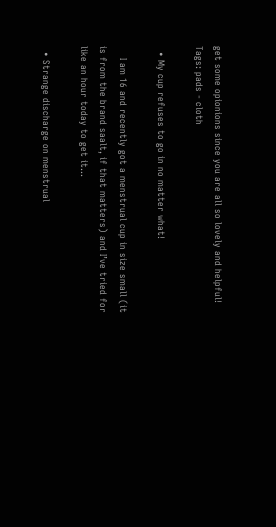get some opionions since you are all so lovely and helpful!
Tags: pads - cloth

  • My cup refuses to go in no matter what!

    I am 16 and recently got a menstrual cup in size small (it is from the brand saalt, if that matters) and I’ve tried for like an hour today to get it…

  • Strange discharge on menstrual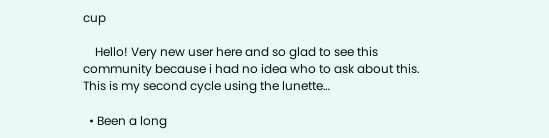cup

    Hello! Very new user here and so glad to see this community because i had no idea who to ask about this. This is my second cycle using the lunette…

  • Been a long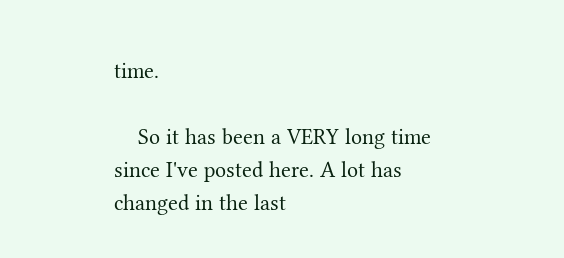time.

    So it has been a VERY long time since I've posted here. A lot has changed in the last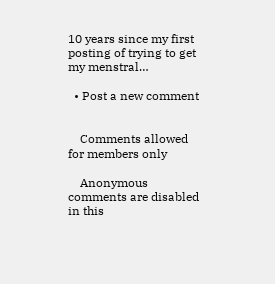10 years since my first posting of trying to get my menstral…

  • Post a new comment


    Comments allowed for members only

    Anonymous comments are disabled in this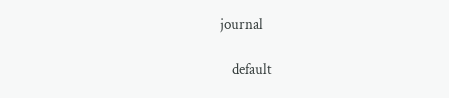journal

    default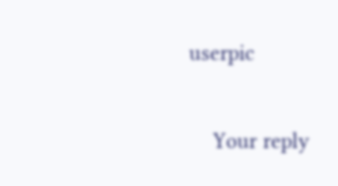userpic

    Your reply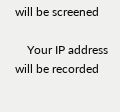will be screened

    Your IP address will be recorded